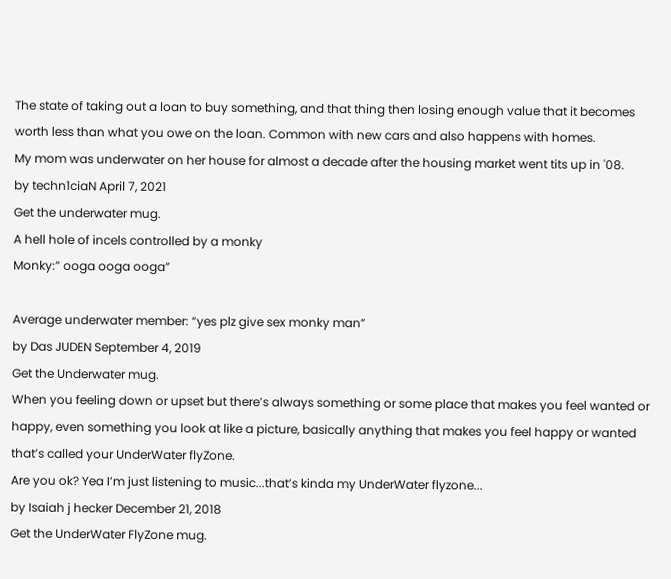The state of taking out a loan to buy something, and that thing then losing enough value that it becomes worth less than what you owe on the loan. Common with new cars and also happens with homes.
My mom was underwater on her house for almost a decade after the housing market went tits up in '08.
by techn1ciaN April 7, 2021
Get the underwater mug.
A hell hole of incels controlled by a monky
Monky:” ooga ooga ooga”

Average underwater member: “yes plz give sex monky man”
by Das JUDEN September 4, 2019
Get the Underwater mug.
When you feeling down or upset but there’s always something or some place that makes you feel wanted or happy, even something you look at like a picture, basically anything that makes you feel happy or wanted that’s called your UnderWater flyZone.
Are you ok? Yea I’m just listening to music...that’s kinda my UnderWater flyzone...
by Isaiah j hecker December 21, 2018
Get the UnderWater FlyZone mug.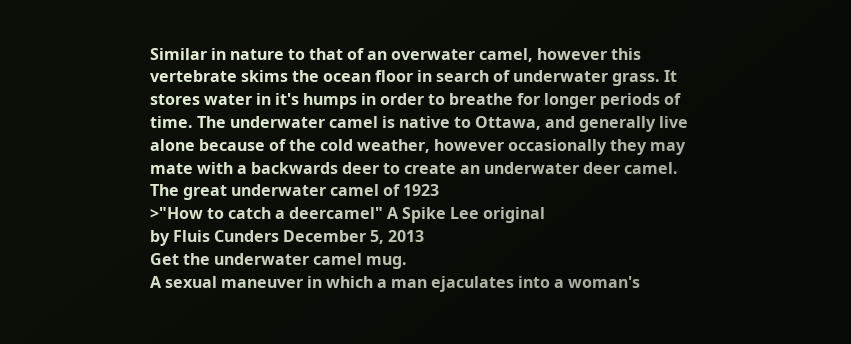Similar in nature to that of an overwater camel, however this vertebrate skims the ocean floor in search of underwater grass. It stores water in it's humps in order to breathe for longer periods of time. The underwater camel is native to Ottawa, and generally live alone because of the cold weather, however occasionally they may mate with a backwards deer to create an underwater deer camel.
The great underwater camel of 1923
>"How to catch a deercamel" A Spike Lee original
by Fluis Cunders December 5, 2013
Get the underwater camel mug.
A sexual maneuver in which a man ejaculates into a woman's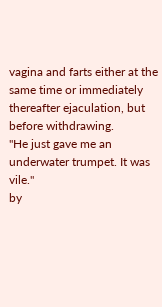vagina and farts either at the same time or immediately thereafter ejaculation, but before withdrawing.
"He just gave me an underwater trumpet. It was vile."
by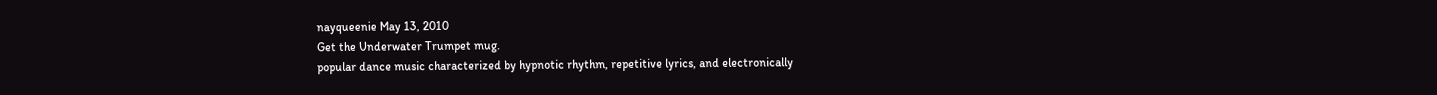nayqueenie May 13, 2010
Get the Underwater Trumpet mug.
popular dance music characterized by hypnotic rhythm, repetitive lyrics, and electronically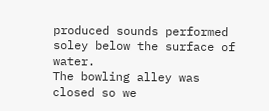produced sounds performed soley below the surface of water.
The bowling alley was closed so we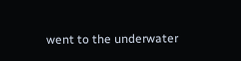went to the underwater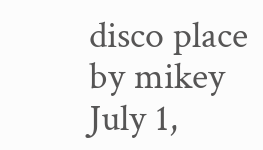disco place
by mikey July 1,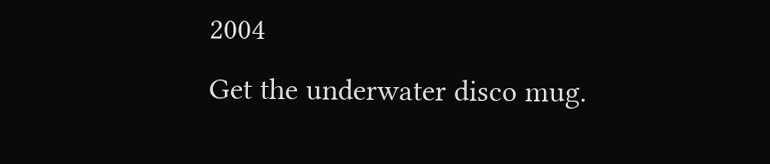2004
Get the underwater disco mug.